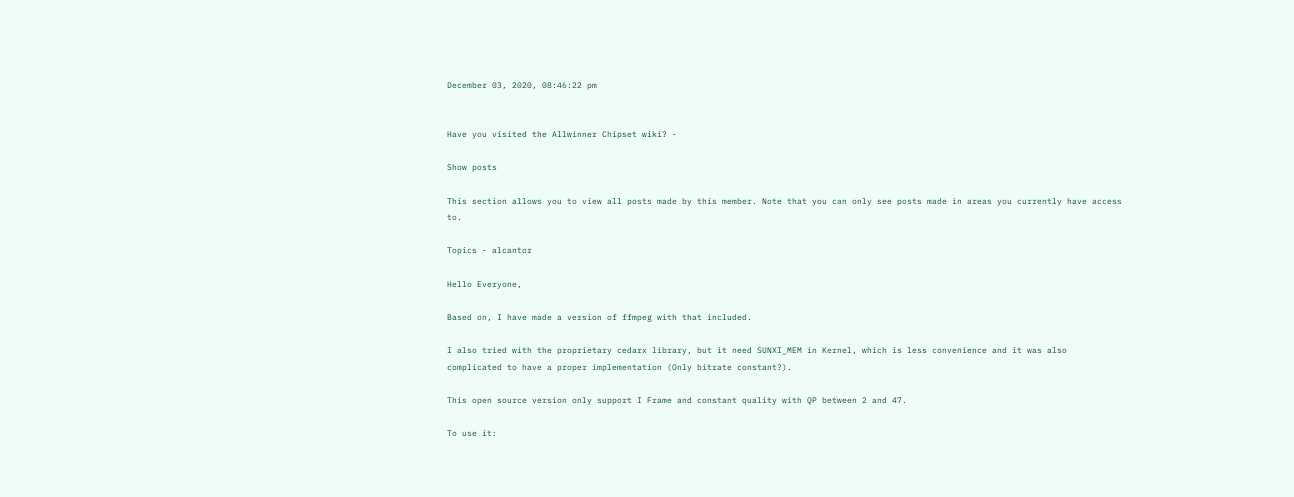December 03, 2020, 08:46:22 pm


Have you visited the Allwinner Chipset wiki? -

Show posts

This section allows you to view all posts made by this member. Note that you can only see posts made in areas you currently have access to.

Topics - alcantor

Hello Everyone,

Based on, I have made a version of ffmpeg with that included.

I also tried with the proprietary cedarx library, but it need SUNXI_MEM in Kernel, which is less convenience and it was also complicated to have a proper implementation (Only bitrate constant?).

This open source version only support I Frame and constant quality with QP between 2 and 47.

To use it: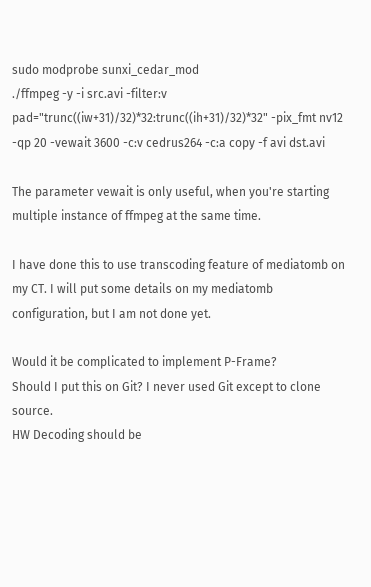sudo modprobe sunxi_cedar_mod
./ffmpeg -y -i src.avi -filter:v pad="trunc((iw+31)/32)*32:trunc((ih+31)/32)*32" -pix_fmt nv12 -qp 20 -vewait 3600 -c:v cedrus264 -c:a copy -f avi dst.avi

The parameter vewait is only useful, when you're starting multiple instance of ffmpeg at the same time.

I have done this to use transcoding feature of mediatomb on my CT. I will put some details on my mediatomb configuration, but I am not done yet.

Would it be complicated to implement P-Frame?
Should I put this on Git? I never used Git except to clone source.
HW Decoding should be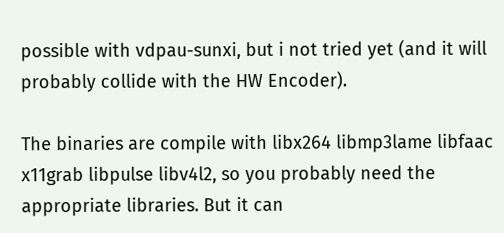possible with vdpau-sunxi, but i not tried yet (and it will probably collide with the HW Encoder).

The binaries are compile with libx264 libmp3lame libfaac x11grab libpulse libv4l2, so you probably need the appropriate libraries. But it can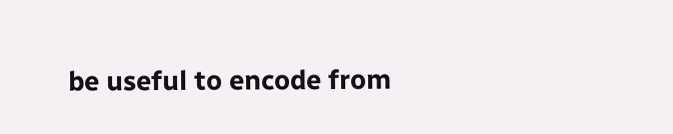be useful to encode from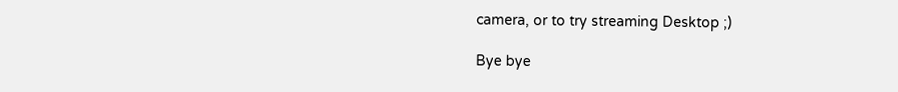camera, or to try streaming Desktop ;)

Bye bye